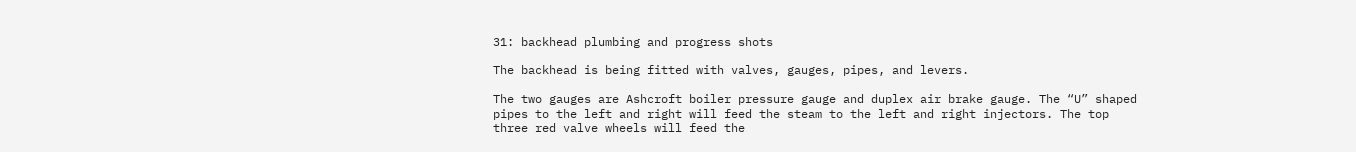31: backhead plumbing and progress shots

The backhead is being fitted with valves, gauges, pipes, and levers.

The two gauges are Ashcroft boiler pressure gauge and duplex air brake gauge. The “U” shaped pipes to the left and right will feed the steam to the left and right injectors. The top three red valve wheels will feed the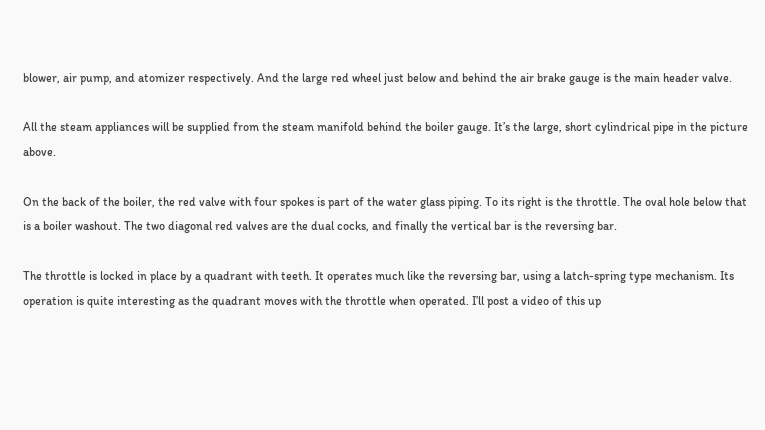blower, air pump, and atomizer respectively. And the large red wheel just below and behind the air brake gauge is the main header valve.

All the steam appliances will be supplied from the steam manifold behind the boiler gauge. It’s the large, short cylindrical pipe in the picture above.

On the back of the boiler, the red valve with four spokes is part of the water glass piping. To its right is the throttle. The oval hole below that is a boiler washout. The two diagonal red valves are the dual cocks, and finally the vertical bar is the reversing bar.

The throttle is locked in place by a quadrant with teeth. It operates much like the reversing bar, using a latch-spring type mechanism. Its operation is quite interesting as the quadrant moves with the throttle when operated. I’ll post a video of this up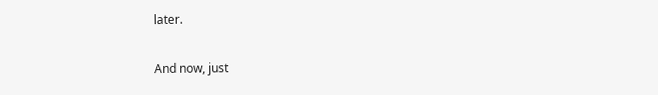later.

And now, just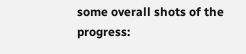some overall shots of the progress: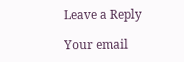Leave a Reply

Your email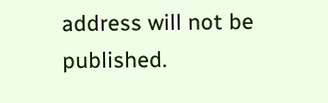address will not be published.